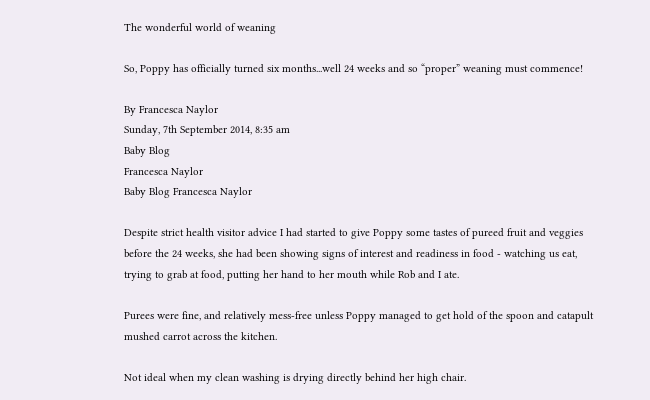The wonderful world of weaning

So, Poppy has officially turned six months...well 24 weeks and so “proper” weaning must commence!

By Francesca Naylor
Sunday, 7th September 2014, 8:35 am
Baby Blog
Francesca Naylor
Baby Blog Francesca Naylor

Despite strict health visitor advice I had started to give Poppy some tastes of pureed fruit and veggies before the 24 weeks, she had been showing signs of interest and readiness in food - watching us eat, trying to grab at food, putting her hand to her mouth while Rob and I ate.

Purees were fine, and relatively mess-free unless Poppy managed to get hold of the spoon and catapult mushed carrot across the kitchen.

Not ideal when my clean washing is drying directly behind her high chair.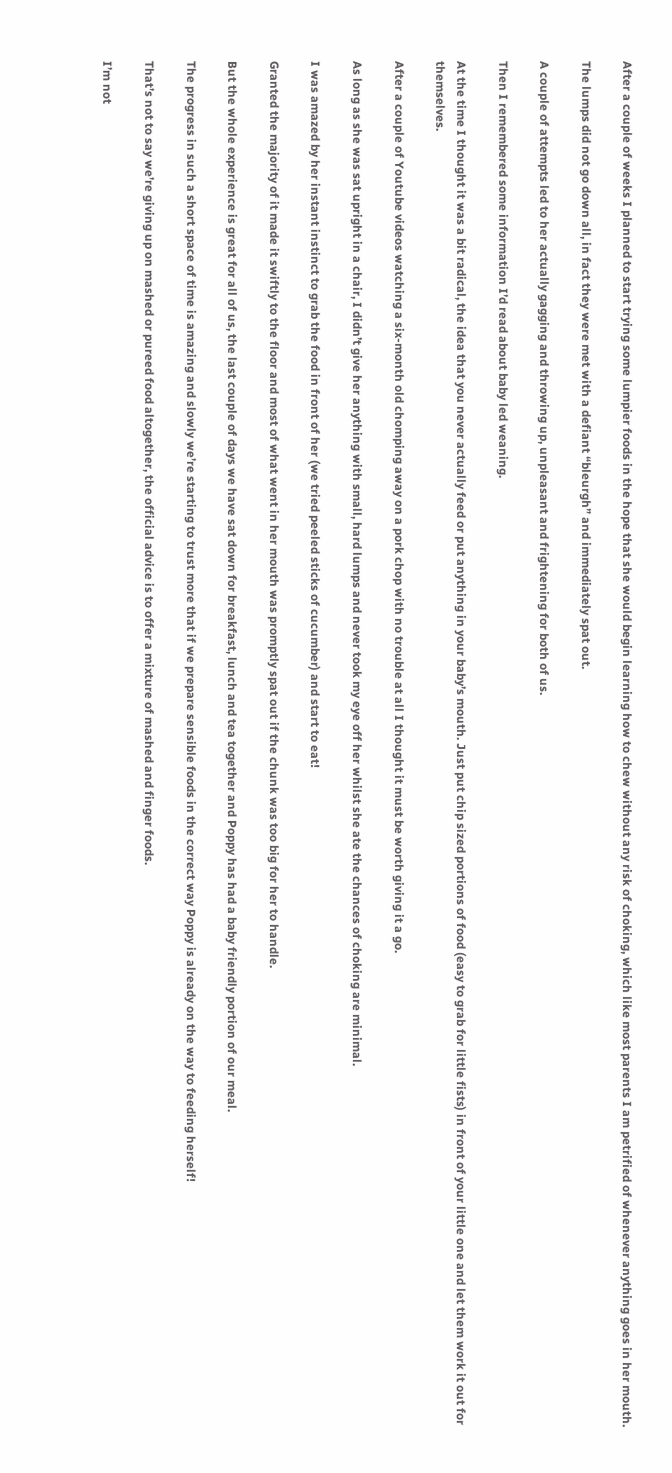After a couple of weeks I planned to start trying some lumpier foods in the hope that she would begin learning how to chew without any risk of choking, which like most parents I am petrified of whenever anything goes in her mouth.

The lumps did not go down all, in fact they were met with a defiant “bleurgh” and immediately spat out.

A couple of attempts led to her actually gagging and throwing up, unpleasant and frightening for both of us.

Then I remembered some information I’d read about baby led weaning.

At the time I thought it was a bit radical, the idea that you never actually feed or put anything in your baby’s mouth. Just put chip sized portions of food (easy to grab for little fists) in front of your little one and let them work it out for themselves.

After a couple of Youtube videos watching a six-month old chomping away on a pork chop with no trouble at all I thought it must be worth giving it a go.

As long as she was sat upright in a chair, I didn’t give her anything with small, hard lumps and never took my eye off her whilst she ate the chances of choking are minimal.

I was amazed by her instant instinct to grab the food in front of her (we tried peeled sticks of cucumber) and start to eat!

Granted the majority of it made it swiftly to the floor and most of what went in her mouth was promptly spat out if the chunk was too big for her to handle.

But the whole experience is great for all of us, the last couple of days we have sat down for breakfast, lunch and tea together and Poppy has had a baby friendly portion of our meal.

The progress in such a short space of time is amazing and slowly we’re starting to trust more that if we prepare sensible foods in the correct way Poppy is already on the way to feeding herself!

That’s not to say we’re giving up on mashed or pureed food altogether, the official advice is to offer a mixture of mashed and finger foods.

I’m not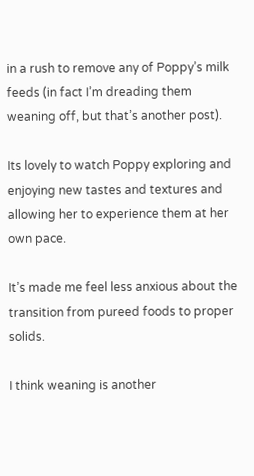in a rush to remove any of Poppy’s milk feeds (in fact I’m dreading them weaning off, but that’s another post).

Its lovely to watch Poppy exploring and enjoying new tastes and textures and allowing her to experience them at her own pace.

It’s made me feel less anxious about the transition from pureed foods to proper solids.

I think weaning is another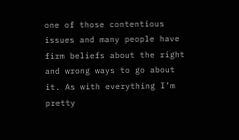one of those contentious issues and many people have firm beliefs about the right and wrong ways to go about it. As with everything I’m pretty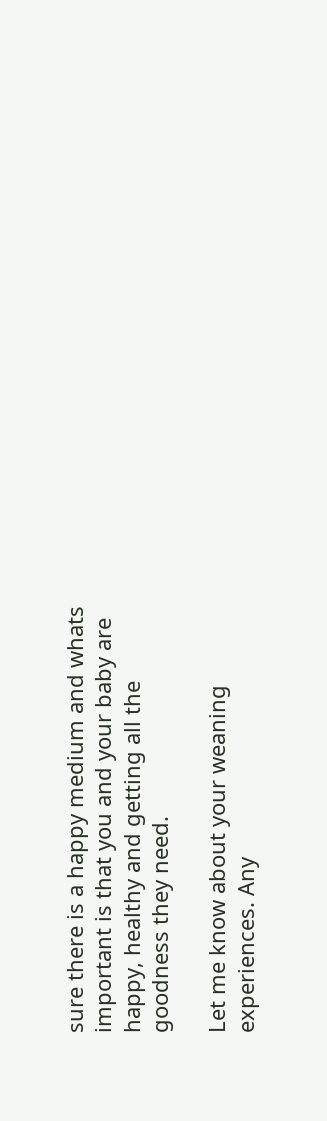sure there is a happy medium and whats important is that you and your baby are happy, healthy and getting all the goodness they need.

Let me know about your weaning experiences. Any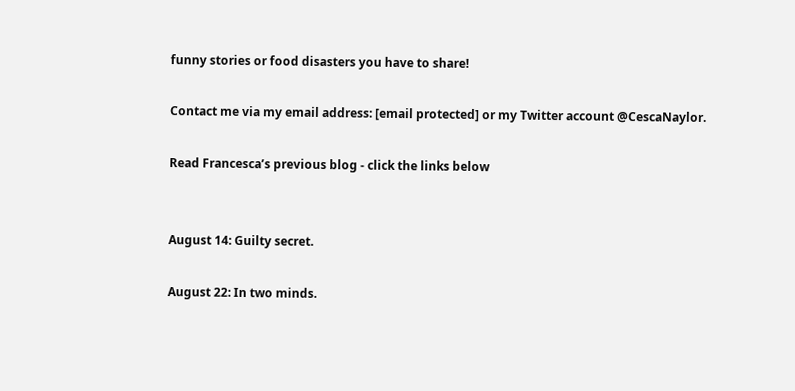funny stories or food disasters you have to share!

Contact me via my email address: [email protected] or my Twitter account @CescaNaylor.

Read Francesca’s previous blog - click the links below


August 14: Guilty secret.

August 22: In two minds.